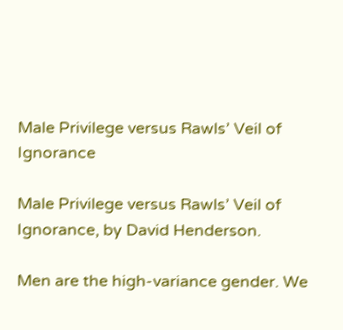Male Privilege versus Rawls’ Veil of Ignorance

Male Privilege versus Rawls’ Veil of Ignorance, by David Henderson.

Men are the high-variance gender. We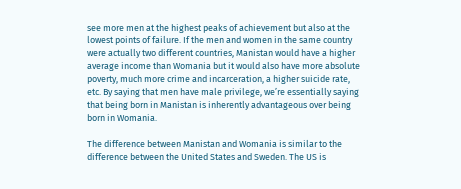see more men at the highest peaks of achievement but also at the lowest points of failure. If the men and women in the same country were actually two different countries, Manistan would have a higher average income than Womania but it would also have more absolute poverty, much more crime and incarceration, a higher suicide rate, etc. By saying that men have male privilege, we’re essentially saying that being born in Manistan is inherently advantageous over being born in Womania.

The difference between Manistan and Womania is similar to the difference between the United States and Sweden. The US is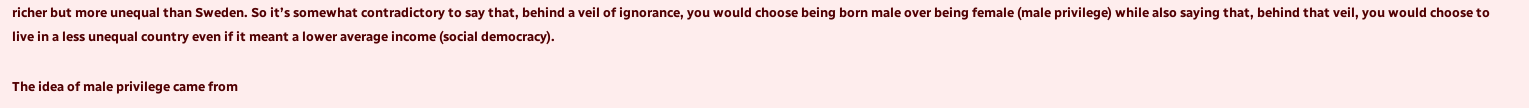richer but more unequal than Sweden. So it’s somewhat contradictory to say that, behind a veil of ignorance, you would choose being born male over being female (male privilege) while also saying that, behind that veil, you would choose to live in a less unequal country even if it meant a lower average income (social democracy).

The idea of male privilege came from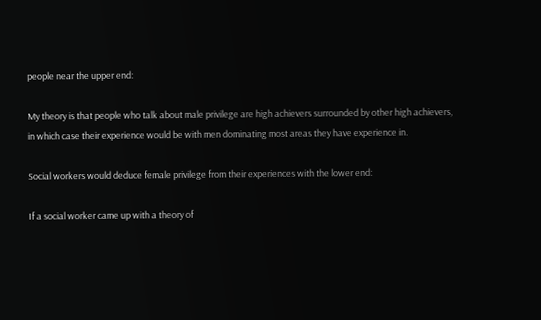people near the upper end:

My theory is that people who talk about male privilege are high achievers surrounded by other high achievers, in which case their experience would be with men dominating most areas they have experience in.

Social workers would deduce female privilege from their experiences with the lower end:

If a social worker came up with a theory of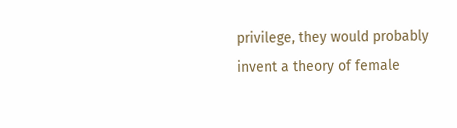privilege, they would probably invent a theory of female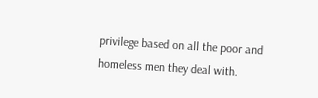privilege based on all the poor and homeless men they deal with.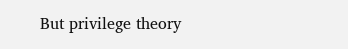But privilege theory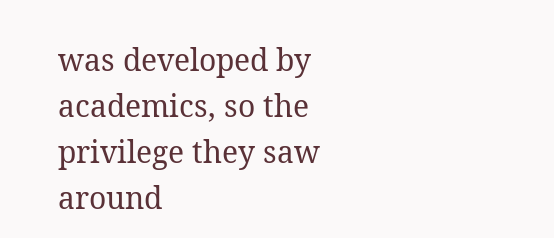was developed by academics, so the privilege they saw around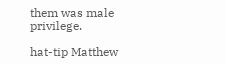them was male privilege.

hat-tip Matthew